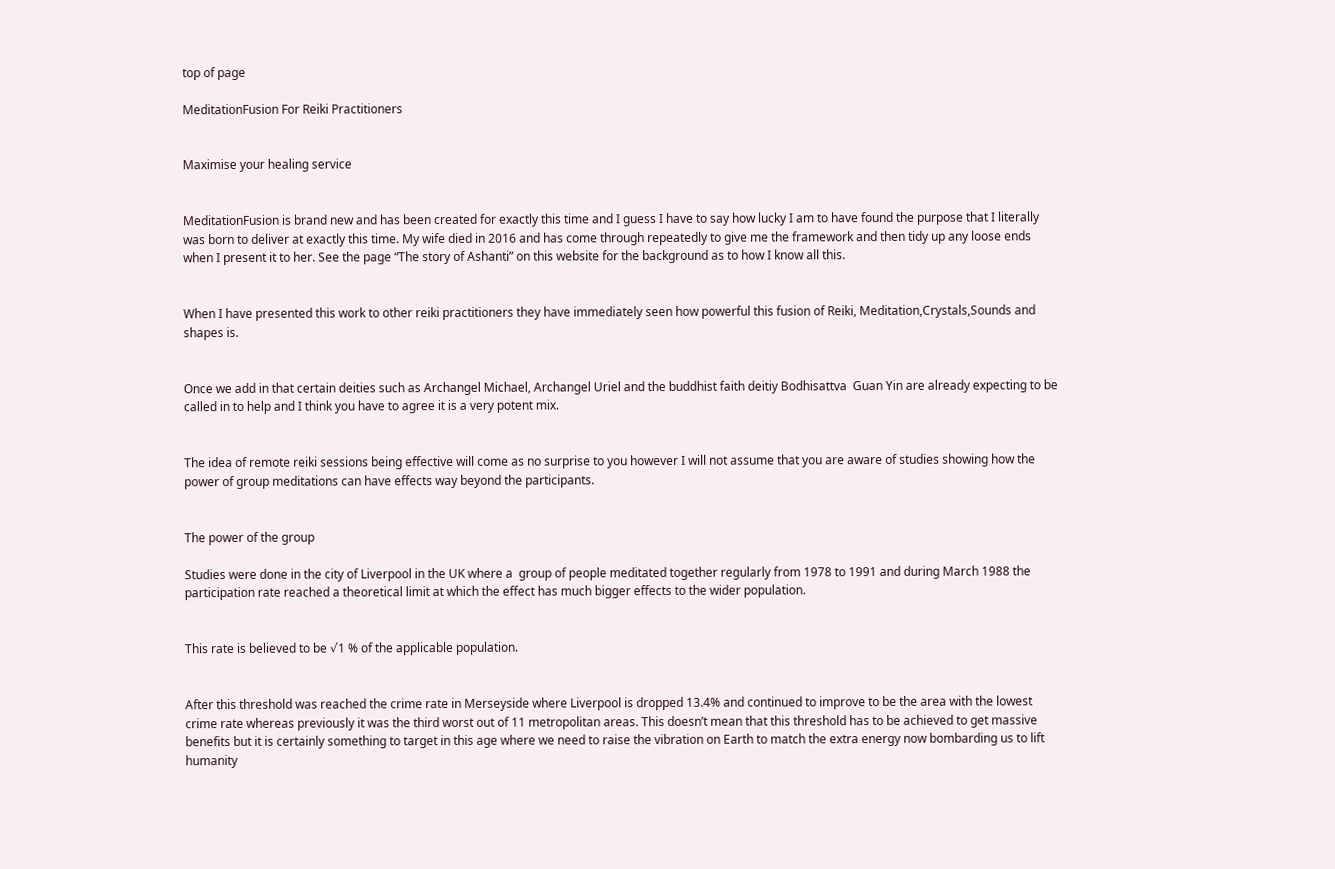top of page

MeditationFusion For Reiki Practitioners


Maximise your healing service


MeditationFusion is brand new and has been created for exactly this time and I guess I have to say how lucky I am to have found the purpose that I literally was born to deliver at exactly this time. My wife died in 2016 and has come through repeatedly to give me the framework and then tidy up any loose ends when I present it to her. See the page “The story of Ashanti” on this website for the background as to how I know all this.


When I have presented this work to other reiki practitioners they have immediately seen how powerful this fusion of Reiki, Meditation,Crystals,Sounds and shapes is.


Once we add in that certain deities such as Archangel Michael, Archangel Uriel and the buddhist faith deitiy Bodhisattva  Guan Yin are already expecting to be called in to help and I think you have to agree it is a very potent mix.


The idea of remote reiki sessions being effective will come as no surprise to you however I will not assume that you are aware of studies showing how the power of group meditations can have effects way beyond the participants.


The power of the group

Studies were done in the city of Liverpool in the UK where a  group of people meditated together regularly from 1978 to 1991 and during March 1988 the participation rate reached a theoretical limit at which the effect has much bigger effects to the wider population.


This rate is believed to be √1 % of the applicable population.


After this threshold was reached the crime rate in Merseyside where Liverpool is dropped 13.4% and continued to improve to be the area with the lowest crime rate whereas previously it was the third worst out of 11 metropolitan areas. This doesn’t mean that this threshold has to be achieved to get massive benefits but it is certainly something to target in this age where we need to raise the vibration on Earth to match the extra energy now bombarding us to lift humanity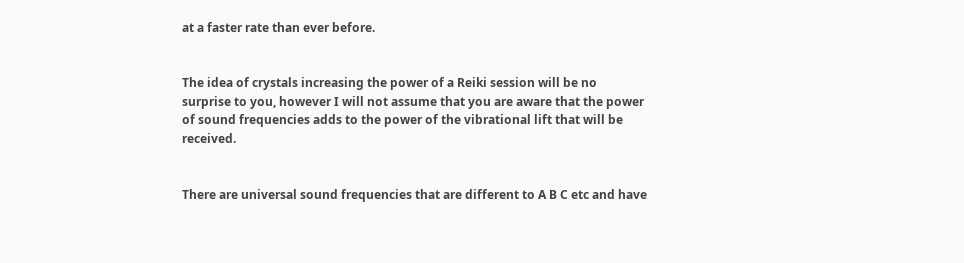at a faster rate than ever before.


The idea of crystals increasing the power of a Reiki session will be no surprise to you, however I will not assume that you are aware that the power of sound frequencies adds to the power of the vibrational lift that will be received.


There are universal sound frequencies that are different to A B C etc and have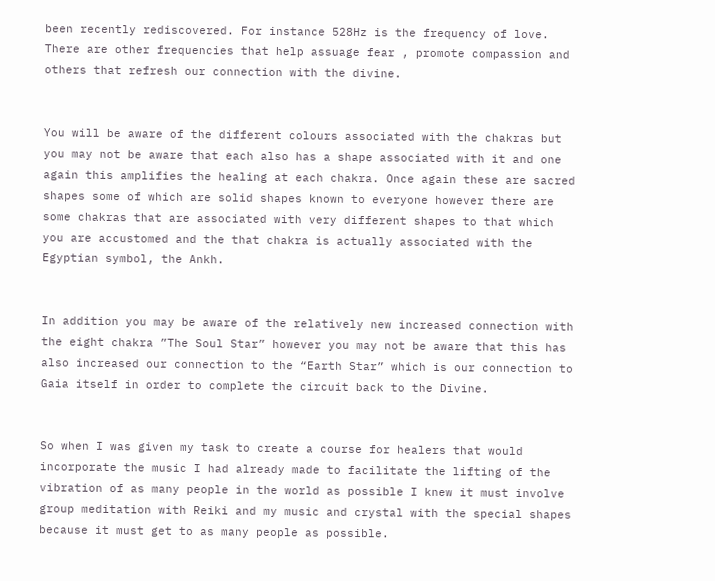been recently rediscovered. For instance 528Hz is the frequency of love. There are other frequencies that help assuage fear , promote compassion and others that refresh our connection with the divine.


You will be aware of the different colours associated with the chakras but you may not be aware that each also has a shape associated with it and one again this amplifies the healing at each chakra. Once again these are sacred shapes some of which are solid shapes known to everyone however there are some chakras that are associated with very different shapes to that which you are accustomed and the that chakra is actually associated with the Egyptian symbol, the Ankh.


In addition you may be aware of the relatively new increased connection with the eight chakra ”The Soul Star” however you may not be aware that this has also increased our connection to the “Earth Star” which is our connection to Gaia itself in order to complete the circuit back to the Divine.


So when I was given my task to create a course for healers that would incorporate the music I had already made to facilitate the lifting of the vibration of as many people in the world as possible I knew it must involve group meditation with Reiki and my music and crystal with the special shapes because it must get to as many people as possible.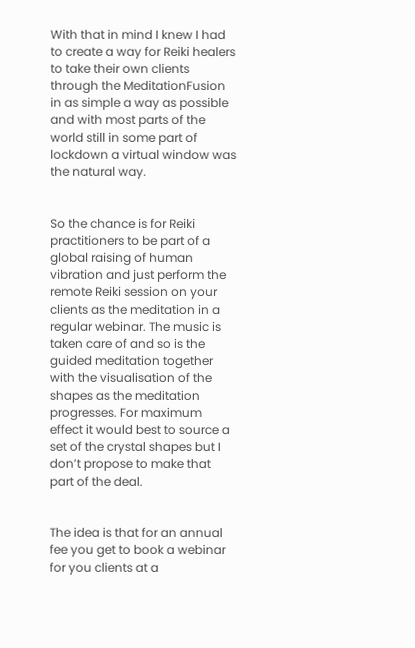With that in mind I knew I had to create a way for Reiki healers to take their own clients through the MeditationFusion in as simple a way as possible and with most parts of the world still in some part of lockdown a virtual window was the natural way.


So the chance is for Reiki practitioners to be part of a global raising of human vibration and just perform the remote Reiki session on your clients as the meditation in a regular webinar. The music is taken care of and so is the guided meditation together with the visualisation of the shapes as the meditation progresses. For maximum effect it would best to source a set of the crystal shapes but I don’t propose to make that part of the deal.


The idea is that for an annual fee you get to book a webinar for you clients at a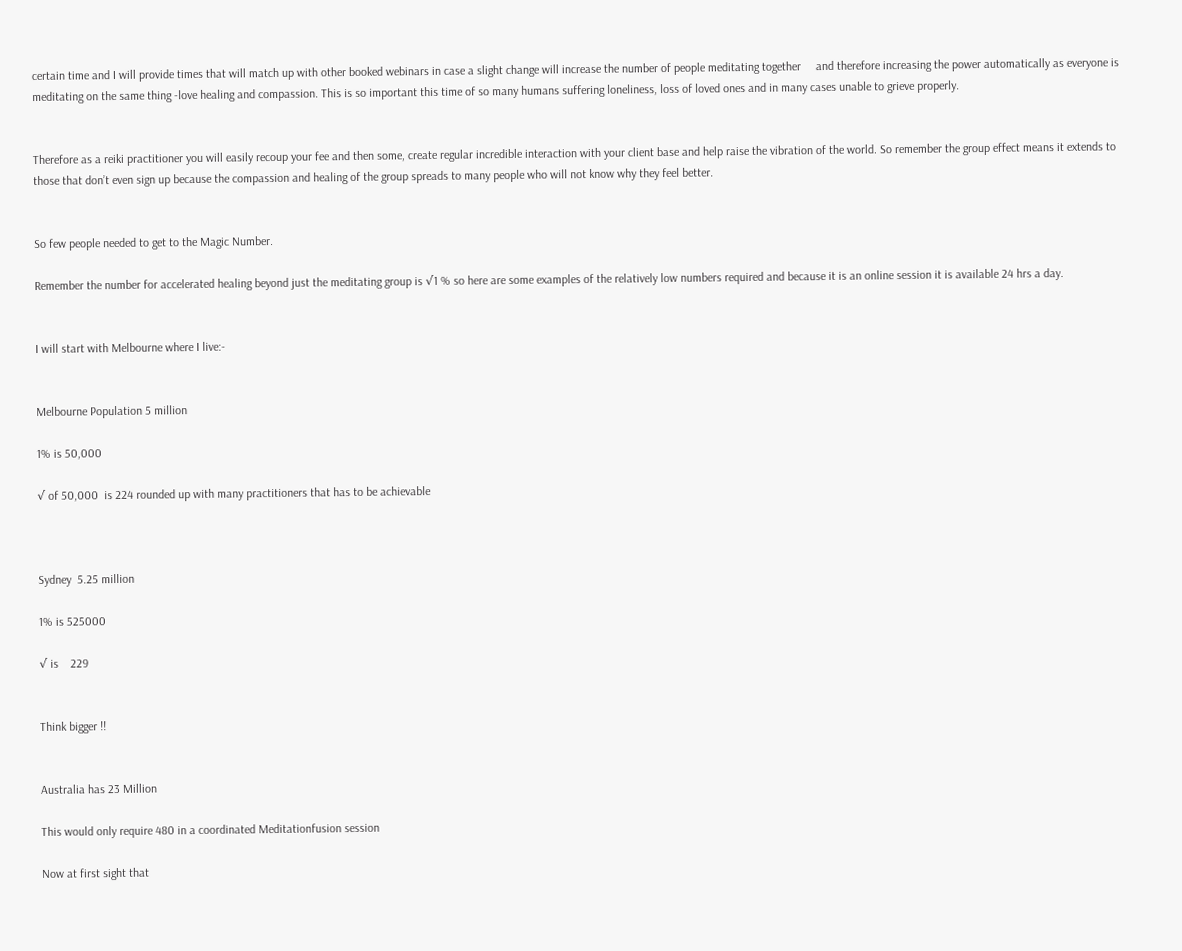certain time and I will provide times that will match up with other booked webinars in case a slight change will increase the number of people meditating together     and therefore increasing the power automatically as everyone is meditating on the same thing -love healing and compassion. This is so important this time of so many humans suffering loneliness, loss of loved ones and in many cases unable to grieve properly.


Therefore as a reiki practitioner you will easily recoup your fee and then some, create regular incredible interaction with your client base and help raise the vibration of the world. So remember the group effect means it extends to those that don’t even sign up because the compassion and healing of the group spreads to many people who will not know why they feel better.


So few people needed to get to the Magic Number.

Remember the number for accelerated healing beyond just the meditating group is √1 % so here are some examples of the relatively low numbers required and because it is an online session it is available 24 hrs a day.


I will start with Melbourne where I live:-


Melbourne Population 5 million

1% is 50,000

√ of 50,000  is 224 rounded up with many practitioners that has to be achievable



Sydney  5.25 million

1% is 525000

√ is    229


Think bigger !!


Australia has 23 Million

This would only require 480 in a coordinated Meditationfusion session

Now at first sight that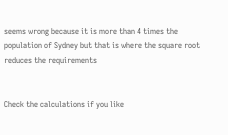seems wrong because it is more than 4 times the population of Sydney but that is where the square root reduces the requirements


Check the calculations if you like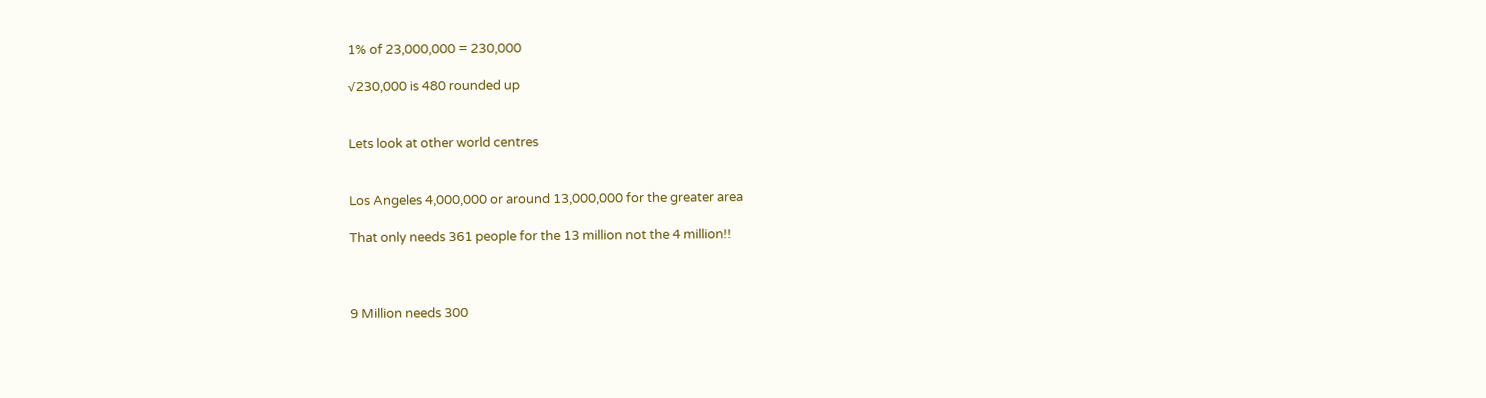1% of 23,000,000 = 230,000

√230,000 is 480 rounded up


Lets look at other world centres


Los Angeles 4,000,000 or around 13,000,000 for the greater area

That only needs 361 people for the 13 million not the 4 million!!



9 Million needs 300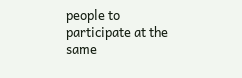people to participate at the same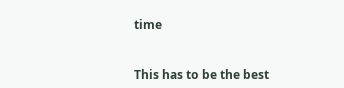time


This has to be the best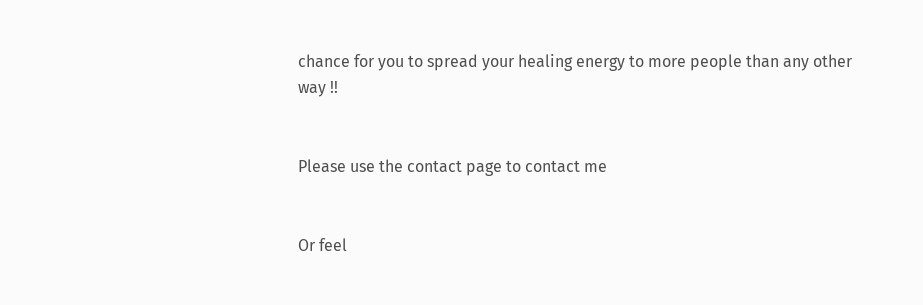chance for you to spread your healing energy to more people than any other way !!


Please use the contact page to contact me


Or feel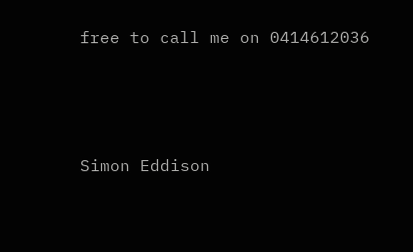free to call me on 0414612036




Simon Eddison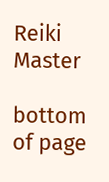Reiki Master

bottom of page